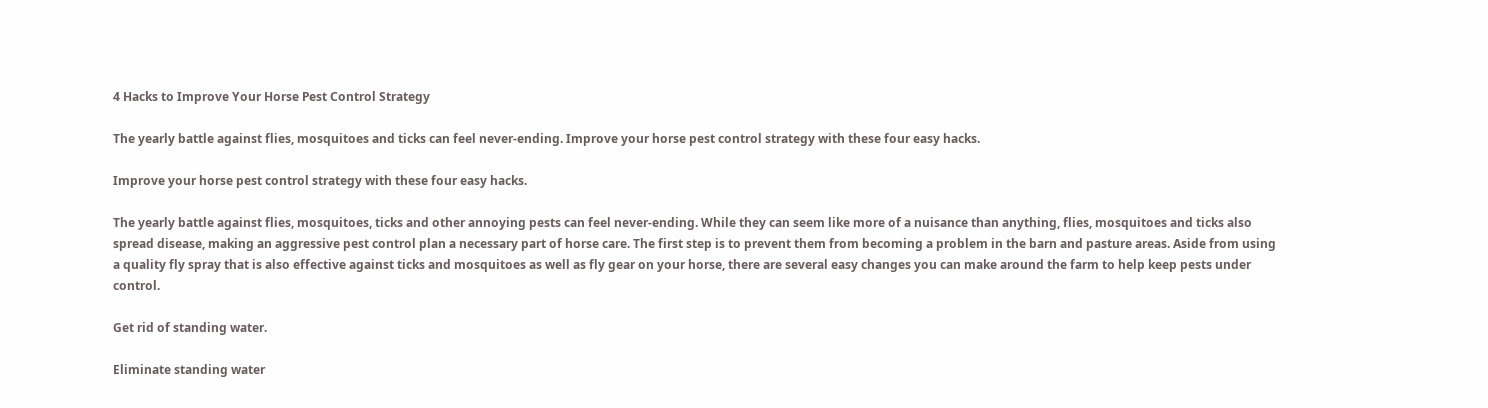4 Hacks to Improve Your Horse Pest Control Strategy

The yearly battle against flies, mosquitoes and ticks can feel never-ending. Improve your horse pest control strategy with these four easy hacks.

Improve your horse pest control strategy with these four easy hacks.

The yearly battle against flies, mosquitoes, ticks and other annoying pests can feel never-ending. While they can seem like more of a nuisance than anything, flies, mosquitoes and ticks also spread disease, making an aggressive pest control plan a necessary part of horse care. The first step is to prevent them from becoming a problem in the barn and pasture areas. Aside from using a quality fly spray that is also effective against ticks and mosquitoes as well as fly gear on your horse, there are several easy changes you can make around the farm to help keep pests under control.

Get rid of standing water.

Eliminate standing water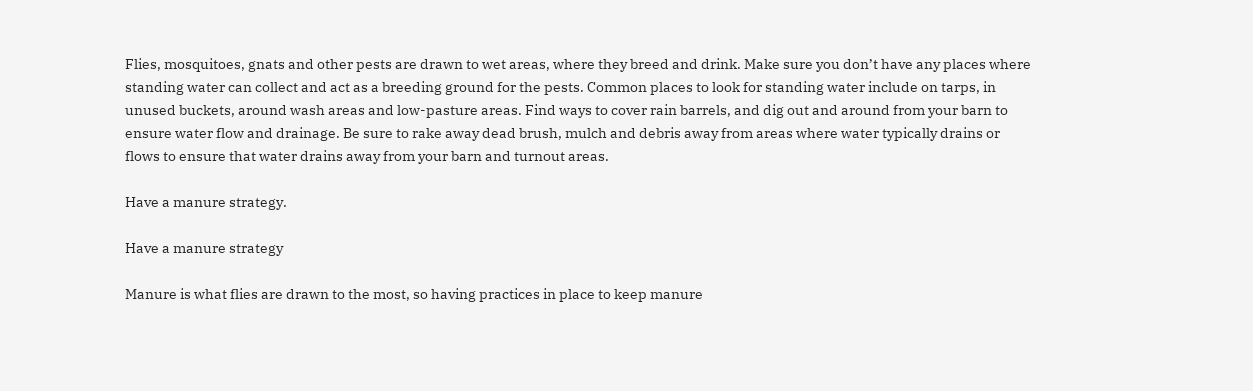Flies, mosquitoes, gnats and other pests are drawn to wet areas, where they breed and drink. Make sure you don’t have any places where standing water can collect and act as a breeding ground for the pests. Common places to look for standing water include on tarps, in unused buckets, around wash areas and low-pasture areas. Find ways to cover rain barrels, and dig out and around from your barn to ensure water flow and drainage. Be sure to rake away dead brush, mulch and debris away from areas where water typically drains or flows to ensure that water drains away from your barn and turnout areas.

Have a manure strategy.

Have a manure strategy

Manure is what flies are drawn to the most, so having practices in place to keep manure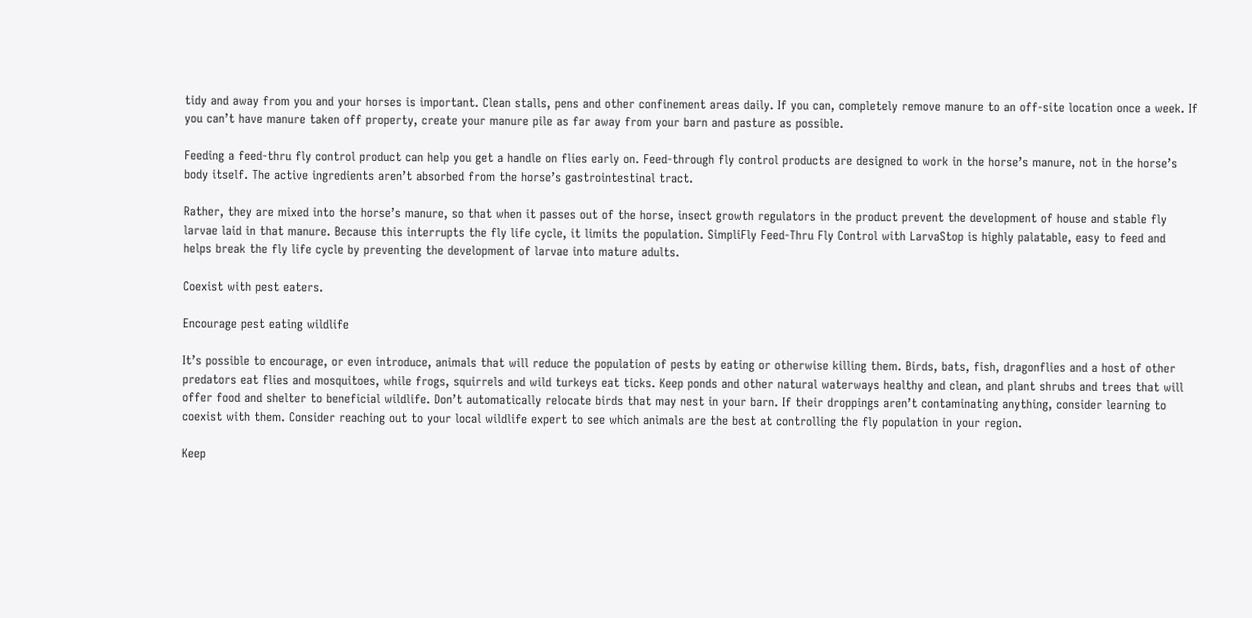tidy and away from you and your horses is important. Clean stalls, pens and other confinement areas daily. If you can, completely remove manure to an off-site location once a week. If you can’t have manure taken off property, create your manure pile as far away from your barn and pasture as possible.

Feeding a feed-thru fly control product can help you get a handle on flies early on. Feed-through fly control products are designed to work in the horse’s manure, not in the horse’s body itself. The active ingredients aren’t absorbed from the horse’s gastrointestinal tract.

Rather, they are mixed into the horse’s manure, so that when it passes out of the horse, insect growth regulators in the product prevent the development of house and stable fly larvae laid in that manure. Because this interrupts the fly life cycle, it limits the population. SimpliFly Feed-Thru Fly Control with LarvaStop is highly palatable, easy to feed and helps break the fly life cycle by preventing the development of larvae into mature adults.

Coexist with pest eaters.

Encourage pest eating wildlife

It’s possible to encourage, or even introduce, animals that will reduce the population of pests by eating or otherwise killing them. Birds, bats, fish, dragonflies and a host of other predators eat flies and mosquitoes, while frogs, squirrels and wild turkeys eat ticks. Keep ponds and other natural waterways healthy and clean, and plant shrubs and trees that will offer food and shelter to beneficial wildlife. Don’t automatically relocate birds that may nest in your barn. If their droppings aren’t contaminating anything, consider learning to coexist with them. Consider reaching out to your local wildlife expert to see which animals are the best at controlling the fly population in your region.

Keep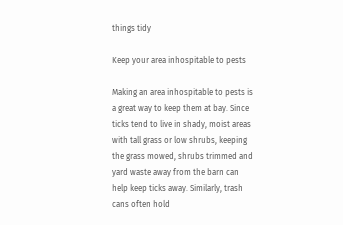things tidy

Keep your area inhospitable to pests

Making an area inhospitable to pests is a great way to keep them at bay. Since ticks tend to live in shady, moist areas with tall grass or low shrubs, keeping the grass mowed, shrubs trimmed and yard waste away from the barn can help keep ticks away. Similarly, trash cans often hold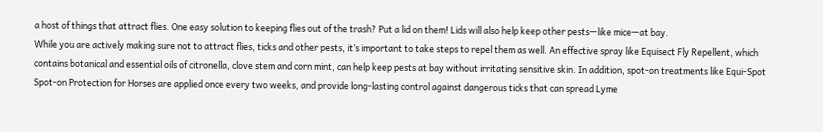a host of things that attract flies. One easy solution to keeping flies out of the trash? Put a lid on them! Lids will also help keep other pests—like mice—at bay.
While you are actively making sure not to attract flies, ticks and other pests, it’s important to take steps to repel them as well. An effective spray like Equisect Fly Repellent, which contains botanical and essential oils of citronella, clove stem and corn mint, can help keep pests at bay without irritating sensitive skin. In addition, spot-on treatments like Equi-Spot Spot-on Protection for Horses are applied once every two weeks, and provide long-lasting control against dangerous ticks that can spread Lyme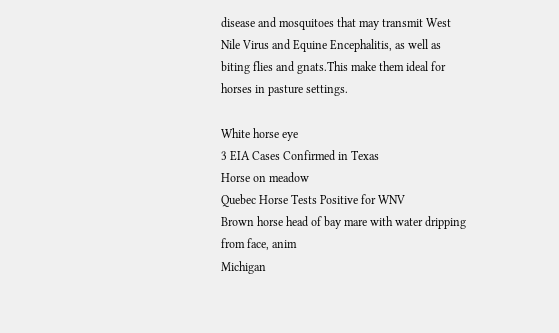disease and mosquitoes that may transmit West Nile Virus and Equine Encephalitis, as well as biting flies and gnats.This make them ideal for horses in pasture settings.

White horse eye
3 EIA Cases Confirmed in Texas
Horse on meadow
Quebec Horse Tests Positive for WNV
Brown horse head of bay mare with water dripping from face, anim
Michigan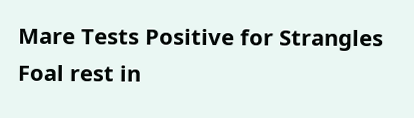Mare Tests Positive for Strangles
Foal rest in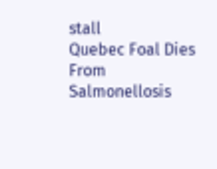stall
Quebec Foal Dies From Salmonellosis